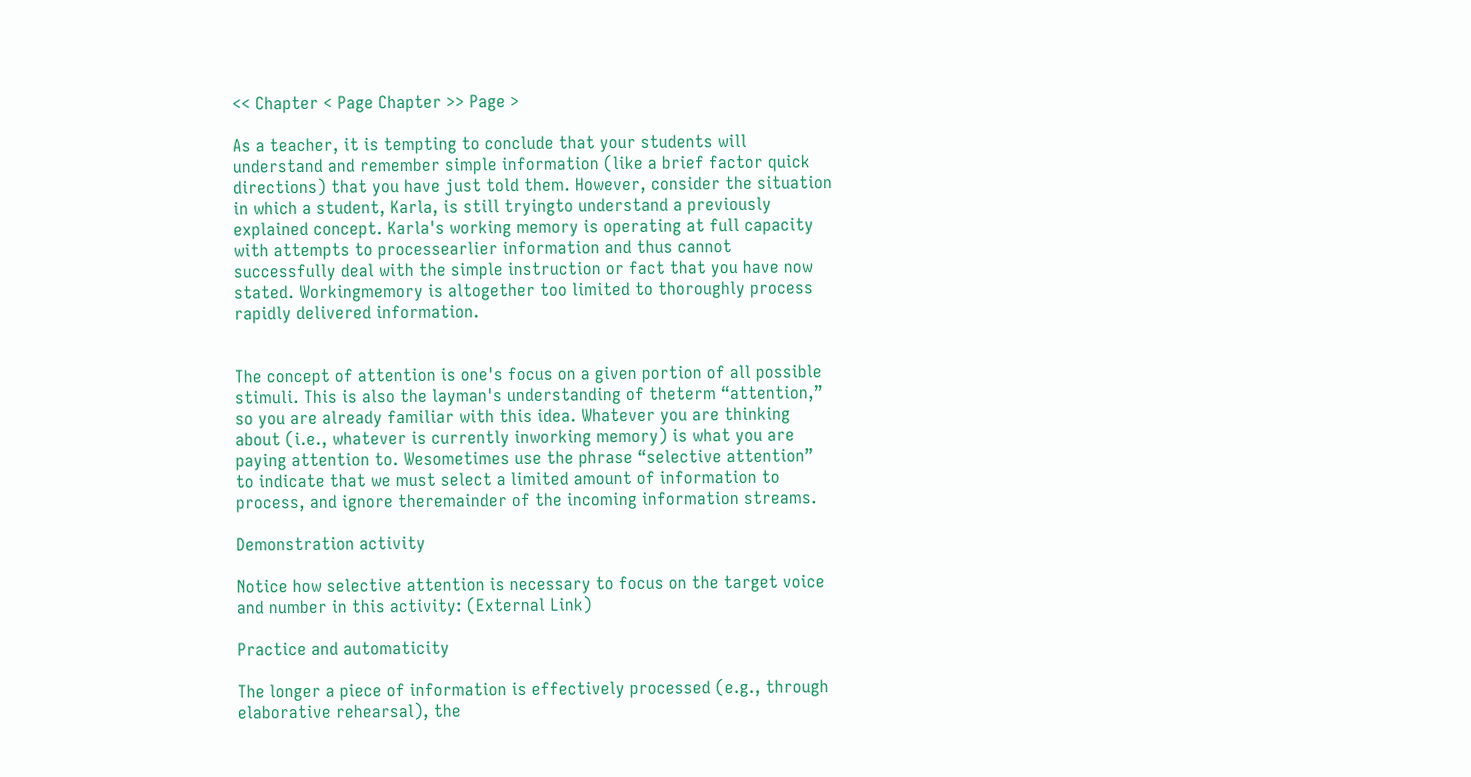<< Chapter < Page Chapter >> Page >

As a teacher, it is tempting to conclude that your students will understand and remember simple information (like a brief factor quick directions) that you have just told them. However, consider the situation in which a student, Karla, is still tryingto understand a previously explained concept. Karla's working memory is operating at full capacity with attempts to processearlier information and thus cannot successfully deal with the simple instruction or fact that you have now stated. Workingmemory is altogether too limited to thoroughly process rapidly delivered information.


The concept of attention is one's focus on a given portion of all possible stimuli. This is also the layman's understanding of theterm “attention,” so you are already familiar with this idea. Whatever you are thinking about (i.e., whatever is currently inworking memory) is what you are paying attention to. Wesometimes use the phrase “selective attention” to indicate that we must select a limited amount of information to process, and ignore theremainder of the incoming information streams.

Demonstration activity

Notice how selective attention is necessary to focus on the target voice and number in this activity: (External Link)

Practice and automaticity

The longer a piece of information is effectively processed (e.g., through elaborative rehearsal), the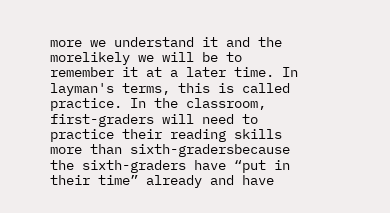more we understand it and the morelikely we will be to remember it at a later time. In layman's terms, this is called practice. In the classroom, first-graders will need to practice their reading skills more than sixth-gradersbecause the sixth-graders have “put in their time” already and have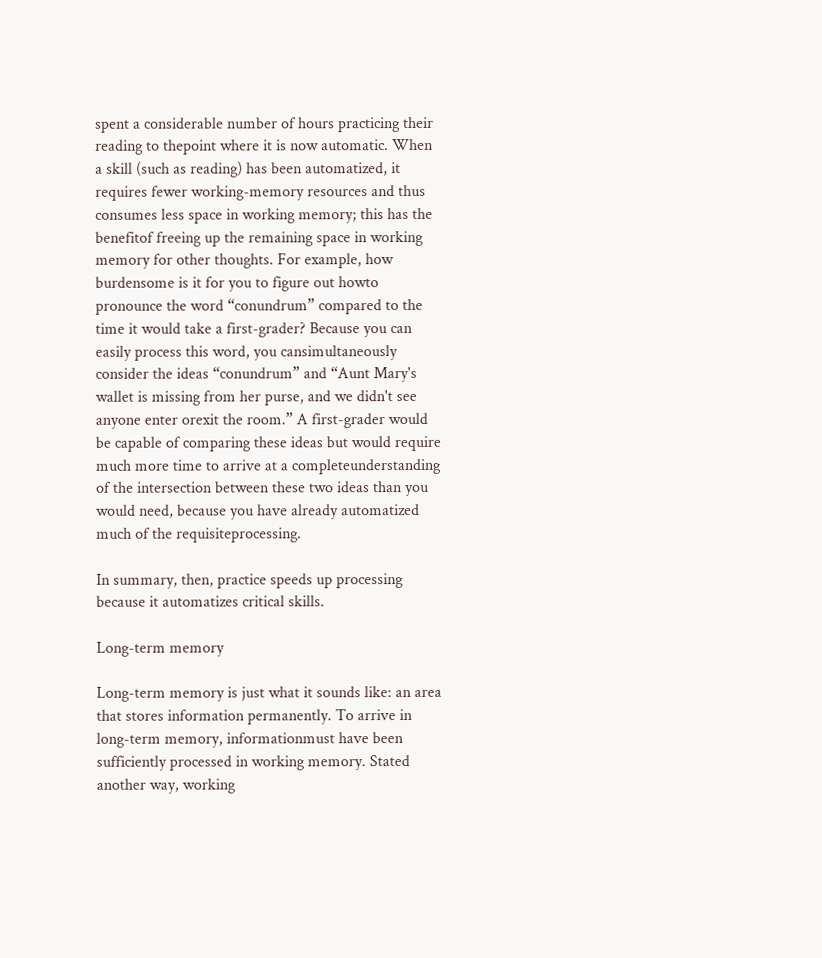spent a considerable number of hours practicing their reading to thepoint where it is now automatic. When a skill (such as reading) has been automatized, it requires fewer working-memory resources and thus consumes less space in working memory; this has the benefitof freeing up the remaining space in working memory for other thoughts. For example, how burdensome is it for you to figure out howto pronounce the word “conundrum” compared to the time it would take a first-grader? Because you can easily process this word, you cansimultaneously consider the ideas “conundrum” and “Aunt Mary's wallet is missing from her purse, and we didn't see anyone enter orexit the room.” A first-grader would be capable of comparing these ideas but would require much more time to arrive at a completeunderstanding of the intersection between these two ideas than you would need, because you have already automatized much of the requisiteprocessing.

In summary, then, practice speeds up processing because it automatizes critical skills.

Long-term memory

Long-term memory is just what it sounds like: an area that stores information permanently. To arrive in long-term memory, informationmust have been sufficiently processed in working memory. Stated another way, working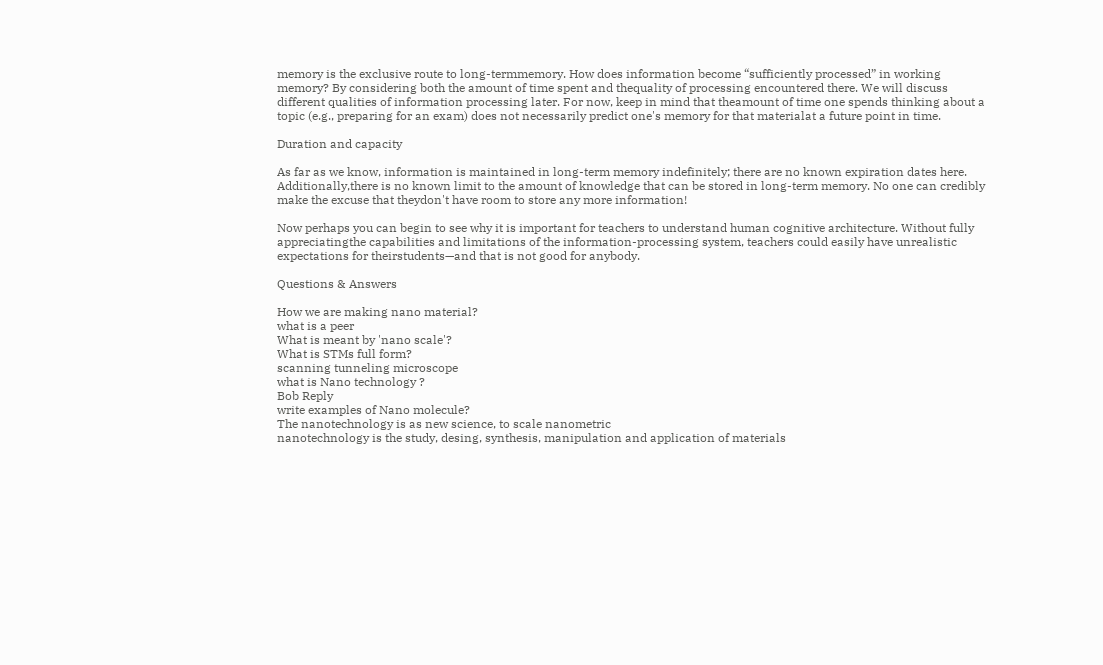memory is the exclusive route to long-termmemory. How does information become “sufficiently processed” in working memory? By considering both the amount of time spent and thequality of processing encountered there. We will discuss different qualities of information processing later. For now, keep in mind that theamount of time one spends thinking about a topic (e.g., preparing for an exam) does not necessarily predict one's memory for that materialat a future point in time.

Duration and capacity

As far as we know, information is maintained in long-term memory indefinitely; there are no known expiration dates here. Additionally,there is no known limit to the amount of knowledge that can be stored in long-term memory. No one can credibly make the excuse that theydon't have room to store any more information!

Now perhaps you can begin to see why it is important for teachers to understand human cognitive architecture. Without fully appreciatingthe capabilities and limitations of the information-processing system, teachers could easily have unrealistic expectations for theirstudents—and that is not good for anybody.

Questions & Answers

How we are making nano material?
what is a peer
What is meant by 'nano scale'?
What is STMs full form?
scanning tunneling microscope
what is Nano technology ?
Bob Reply
write examples of Nano molecule?
The nanotechnology is as new science, to scale nanometric
nanotechnology is the study, desing, synthesis, manipulation and application of materials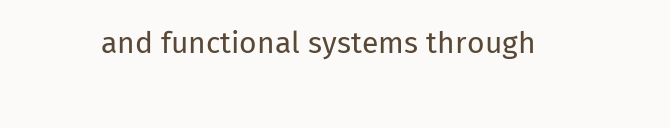and functional systems through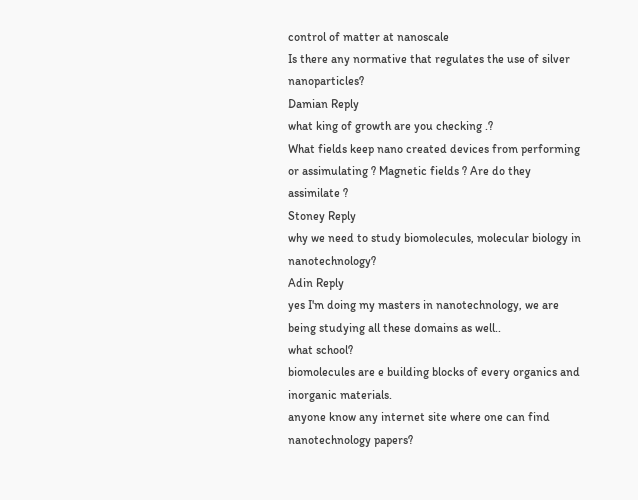control of matter at nanoscale
Is there any normative that regulates the use of silver nanoparticles?
Damian Reply
what king of growth are you checking .?
What fields keep nano created devices from performing or assimulating ? Magnetic fields ? Are do they assimilate ?
Stoney Reply
why we need to study biomolecules, molecular biology in nanotechnology?
Adin Reply
yes I'm doing my masters in nanotechnology, we are being studying all these domains as well..
what school?
biomolecules are e building blocks of every organics and inorganic materials.
anyone know any internet site where one can find nanotechnology papers?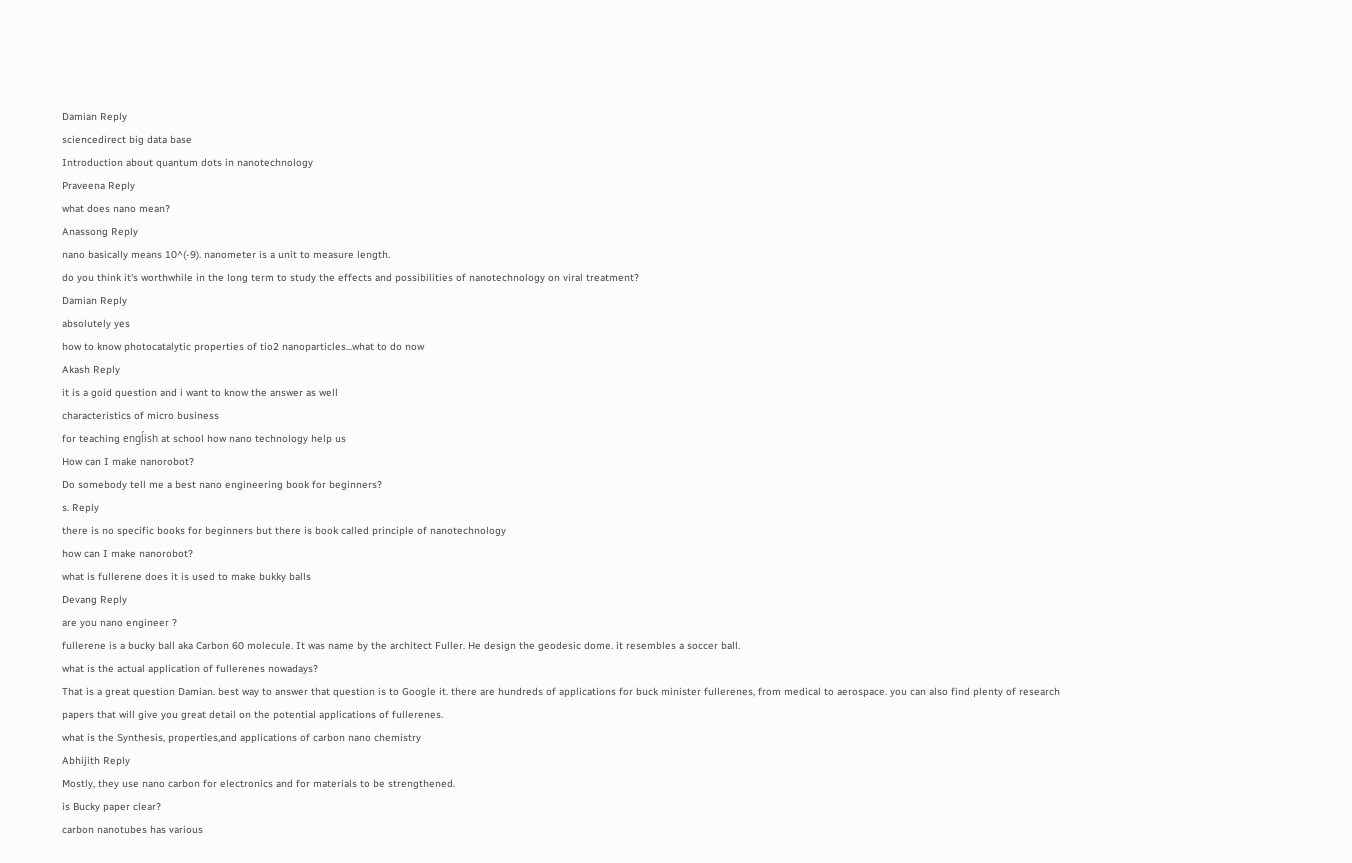Damian Reply
sciencedirect big data base
Introduction about quantum dots in nanotechnology
Praveena Reply
what does nano mean?
Anassong Reply
nano basically means 10^(-9). nanometer is a unit to measure length.
do you think it's worthwhile in the long term to study the effects and possibilities of nanotechnology on viral treatment?
Damian Reply
absolutely yes
how to know photocatalytic properties of tio2 nanoparticles...what to do now
Akash Reply
it is a goid question and i want to know the answer as well
characteristics of micro business
for teaching engĺish at school how nano technology help us
How can I make nanorobot?
Do somebody tell me a best nano engineering book for beginners?
s. Reply
there is no specific books for beginners but there is book called principle of nanotechnology
how can I make nanorobot?
what is fullerene does it is used to make bukky balls
Devang Reply
are you nano engineer ?
fullerene is a bucky ball aka Carbon 60 molecule. It was name by the architect Fuller. He design the geodesic dome. it resembles a soccer ball.
what is the actual application of fullerenes nowadays?
That is a great question Damian. best way to answer that question is to Google it. there are hundreds of applications for buck minister fullerenes, from medical to aerospace. you can also find plenty of research papers that will give you great detail on the potential applications of fullerenes.
what is the Synthesis, properties,and applications of carbon nano chemistry
Abhijith Reply
Mostly, they use nano carbon for electronics and for materials to be strengthened.
is Bucky paper clear?
carbon nanotubes has various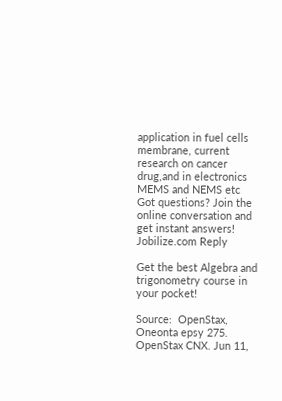application in fuel cells membrane, current research on cancer drug,and in electronics MEMS and NEMS etc
Got questions? Join the online conversation and get instant answers!
Jobilize.com Reply

Get the best Algebra and trigonometry course in your pocket!

Source:  OpenStax, Oneonta epsy 275. OpenStax CNX. Jun 11,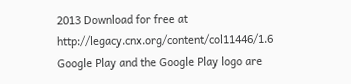2013 Download for free at http://legacy.cnx.org/content/col11446/1.6
Google Play and the Google Play logo are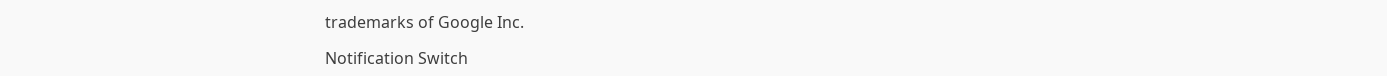trademarks of Google Inc.

Notification Switch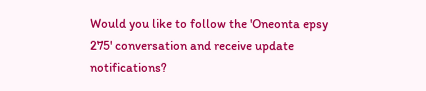Would you like to follow the 'Oneonta epsy 275' conversation and receive update notifications?